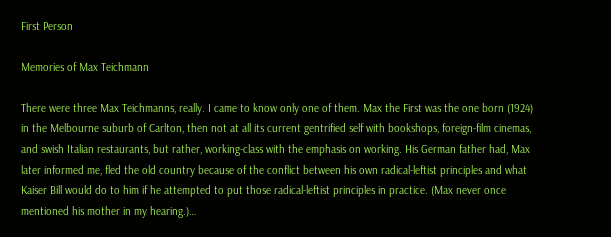First Person

Memories of Max Teichmann

There were three Max Teichmanns, really. I came to know only one of them. Max the First was the one born (1924) in the Melbourne suburb of Carlton, then not at all its current gentrified self with bookshops, foreign-film cinemas, and swish Italian restaurants, but rather, working-class with the emphasis on working. His German father had, Max later informed me, fled the old country because of the conflict between his own radical-leftist principles and what Kaiser Bill would do to him if he attempted to put those radical-leftist principles in practice. (Max never once mentioned his mother in my hearing.)…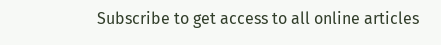Subscribe to get access to all online articles